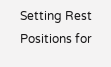Setting Rest Positions for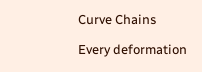Curve Chains

Every deformation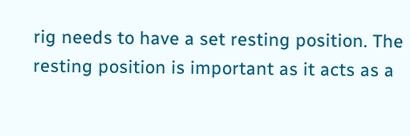rig needs to have a set resting position. The resting position is important as it acts as a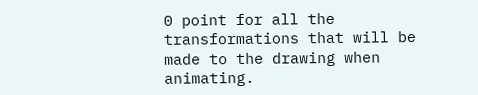0 point for all the transformations that will be made to the drawing when animating.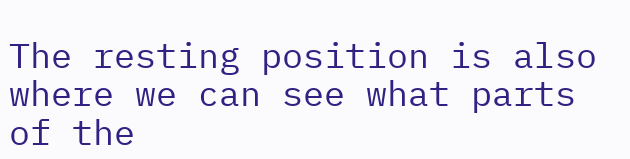The resting position is also where we can see what parts of the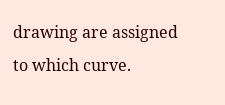drawing are assigned to which curve.